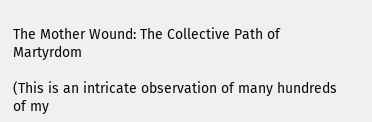The Mother Wound: The Collective Path of Martyrdom

(This is an intricate observation of many hundreds of my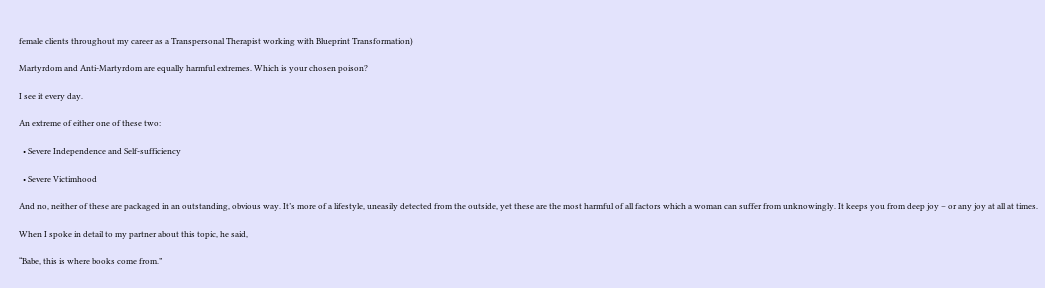female clients throughout my career as a Transpersonal Therapist working with Blueprint Transformation)

Martyrdom and Anti-Martyrdom are equally harmful extremes. Which is your chosen poison?

I see it every day.

An extreme of either one of these two:

  • Severe Independence and Self-sufficiency

  • Severe Victimhood

And no, neither of these are packaged in an outstanding, obvious way. It’s more of a lifestyle, uneasily detected from the outside, yet these are the most harmful of all factors which a woman can suffer from unknowingly. It keeps you from deep joy – or any joy at all at times.

When I spoke in detail to my partner about this topic, he said,

“Babe, this is where books come from.”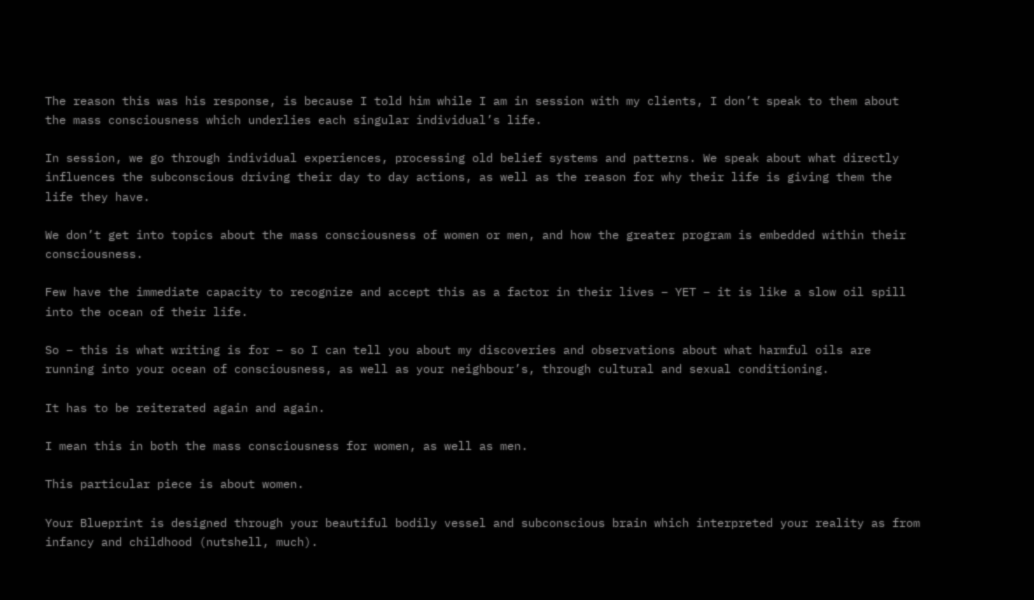The reason this was his response, is because I told him while I am in session with my clients, I don’t speak to them about the mass consciousness which underlies each singular individual’s life.

In session, we go through individual experiences, processing old belief systems and patterns. We speak about what directly influences the subconscious driving their day to day actions, as well as the reason for why their life is giving them the life they have.

We don’t get into topics about the mass consciousness of women or men, and how the greater program is embedded within their consciousness.

Few have the immediate capacity to recognize and accept this as a factor in their lives – YET – it is like a slow oil spill into the ocean of their life.

So – this is what writing is for – so I can tell you about my discoveries and observations about what harmful oils are running into your ocean of consciousness, as well as your neighbour’s, through cultural and sexual conditioning.

It has to be reiterated again and again.

I mean this in both the mass consciousness for women, as well as men.

This particular piece is about women.

Your Blueprint is designed through your beautiful bodily vessel and subconscious brain which interpreted your reality as from infancy and childhood (nutshell, much).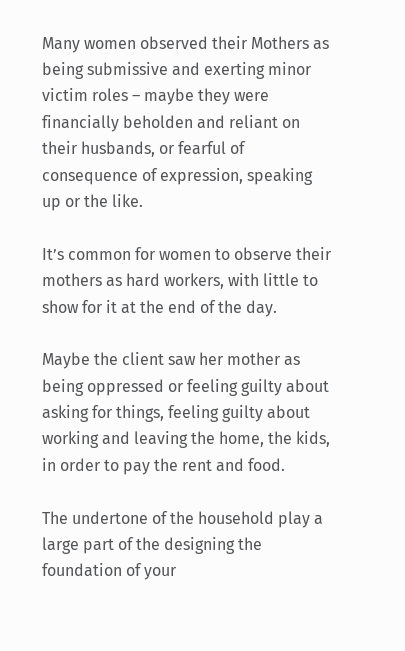Many women observed their Mothers as being submissive and exerting minor victim roles – maybe they were financially beholden and reliant on their husbands, or fearful of consequence of expression, speaking up or the like.

It’s common for women to observe their mothers as hard workers, with little to show for it at the end of the day.

Maybe the client saw her mother as being oppressed or feeling guilty about asking for things, feeling guilty about working and leaving the home, the kids, in order to pay the rent and food.

The undertone of the household play a large part of the designing the foundation of your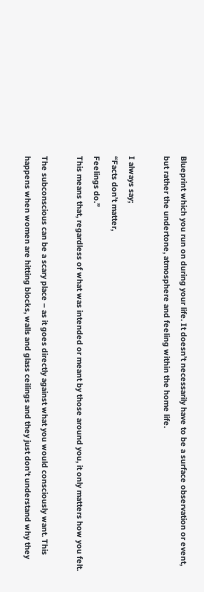Blueprint which you run on during your life. It doesn’t necessarily have to be a surface observation or event, but rather the undertone, atmosphere and feeling within the home life.

I always say;
“Facts don’t matter,
Feelings do.”
This means that, regardless of what was intended or meant by those around you, it only matters how you felt.

The subconscious can be a scary place – as it goes directly against what you would consciously want. This happens when women are hitting blocks, walls and glass ceilings and they just don’t understand why they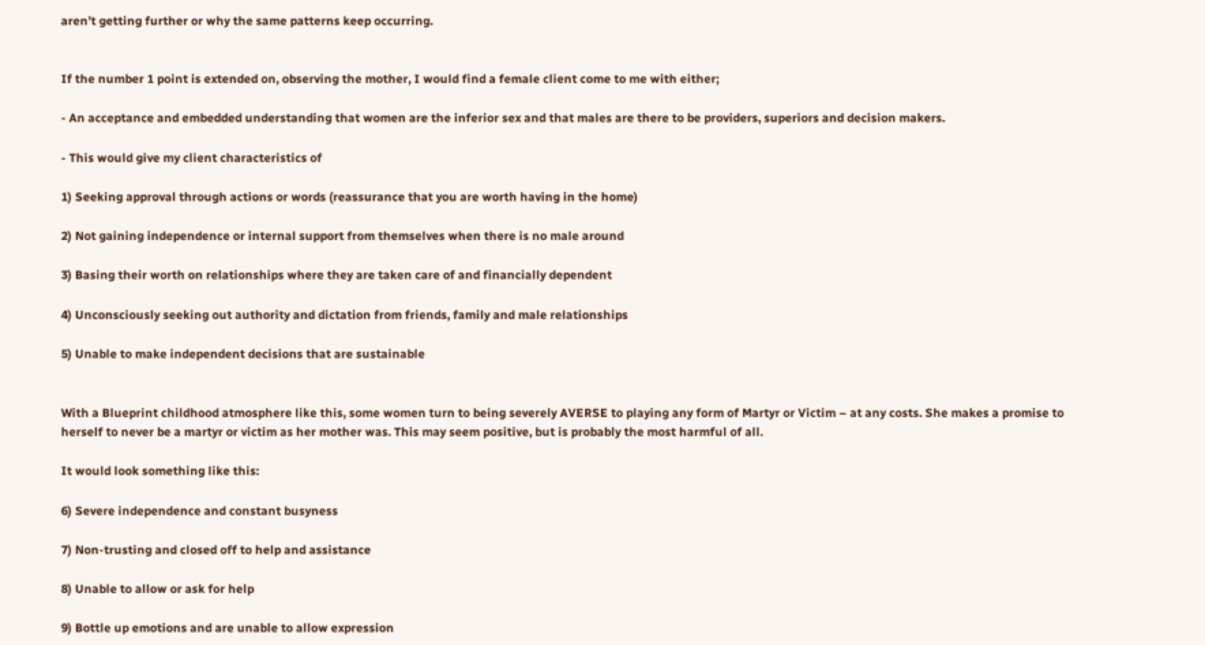aren’t getting further or why the same patterns keep occurring.


If the number 1 point is extended on, observing the mother, I would find a female client come to me with either;

- An acceptance and embedded understanding that women are the inferior sex and that males are there to be providers, superiors and decision makers.

- This would give my client characteristics of

1) Seeking approval through actions or words (reassurance that you are worth having in the home)

2) Not gaining independence or internal support from themselves when there is no male around

3) Basing their worth on relationships where they are taken care of and financially dependent

4) Unconsciously seeking out authority and dictation from friends, family and male relationships

5) Unable to make independent decisions that are sustainable


With a Blueprint childhood atmosphere like this, some women turn to being severely AVERSE to playing any form of Martyr or Victim – at any costs. She makes a promise to herself to never be a martyr or victim as her mother was. This may seem positive, but is probably the most harmful of all.

It would look something like this:

6) Severe independence and constant busyness

7) Non-trusting and closed off to help and assistance

8) Unable to allow or ask for help

9) Bottle up emotions and are unable to allow expression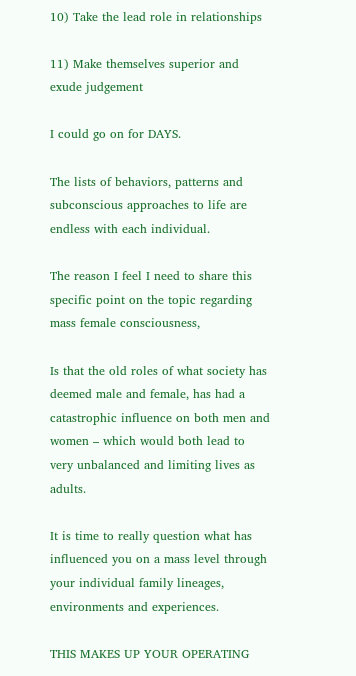10) Take the lead role in relationships

11) Make themselves superior and exude judgement

I could go on for DAYS.

The lists of behaviors, patterns and subconscious approaches to life are endless with each individual.

The reason I feel I need to share this specific point on the topic regarding mass female consciousness,

Is that the old roles of what society has deemed male and female, has had a catastrophic influence on both men and women – which would both lead to very unbalanced and limiting lives as adults.

It is time to really question what has influenced you on a mass level through your individual family lineages, environments and experiences.

THIS MAKES UP YOUR OPERATING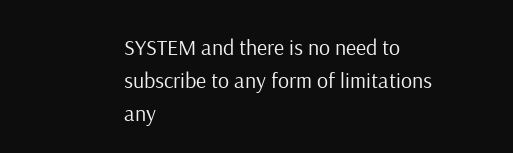SYSTEM and there is no need to subscribe to any form of limitations any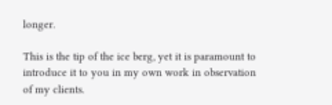longer.

This is the tip of the ice berg, yet it is paramount to introduce it to you in my own work in observation of my clients.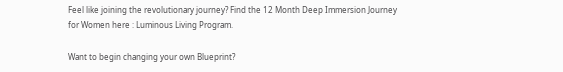Feel like joining the revolutionary journey? Find the 12 Month Deep Immersion Journey for Women here : Luminous Living Program.

Want to begin changing your own Blueprint?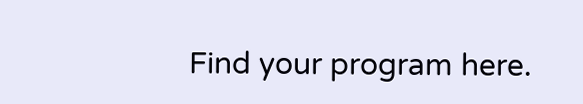Find your program here.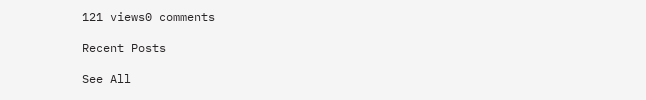121 views0 comments

Recent Posts

See All